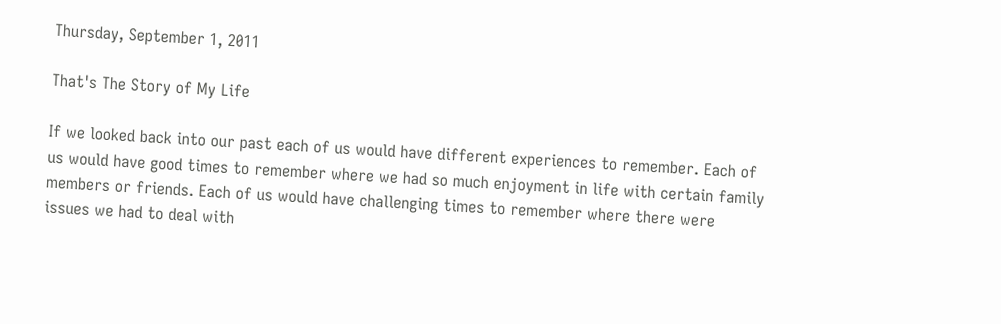Thursday, September 1, 2011

That's The Story of My Life

If we looked back into our past each of us would have different experiences to remember. Each of us would have good times to remember where we had so much enjoyment in life with certain family members or friends. Each of us would have challenging times to remember where there were issues we had to deal with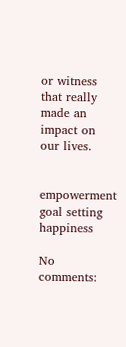or witness that really made an impact on our lives.


empowerment goal setting happiness

No comments: